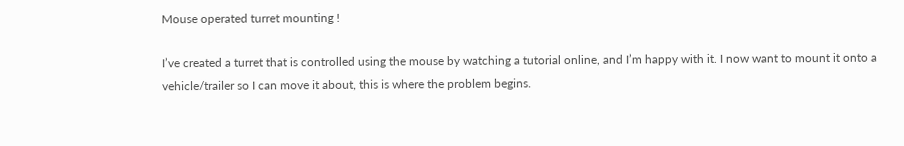Mouse operated turret mounting !

I’ve created a turret that is controlled using the mouse by watching a tutorial online, and I’m happy with it. I now want to mount it onto a vehicle/trailer so I can move it about, this is where the problem begins.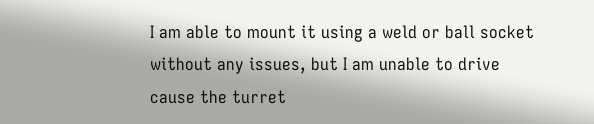I am able to mount it using a weld or ball socket without any issues, but I am unable to drive cause the turret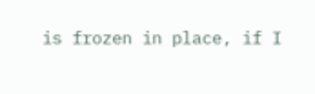is frozen in place, if I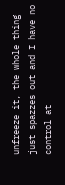unfreeze it, the whole thing just spazzes out and I have no control at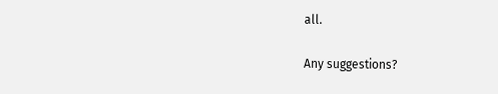all.

Any suggestions?